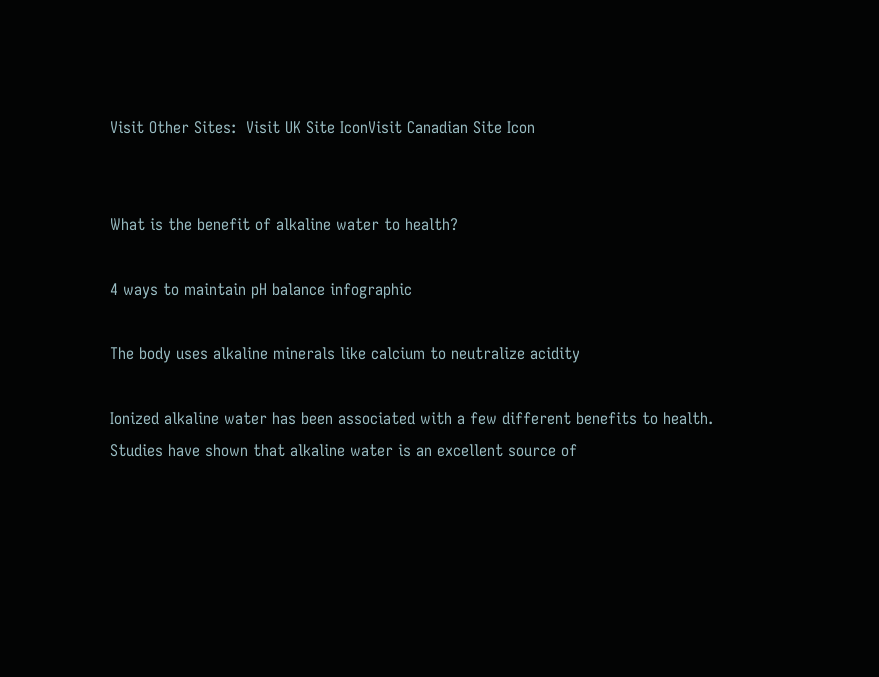Visit Other Sites:  Visit UK Site IconVisit Canadian Site Icon


What is the benefit of alkaline water to health?

4 ways to maintain pH balance infographic

The body uses alkaline minerals like calcium to neutralize acidity

Ionized alkaline water has been associated with a few different benefits to health. Studies have shown that alkaline water is an excellent source of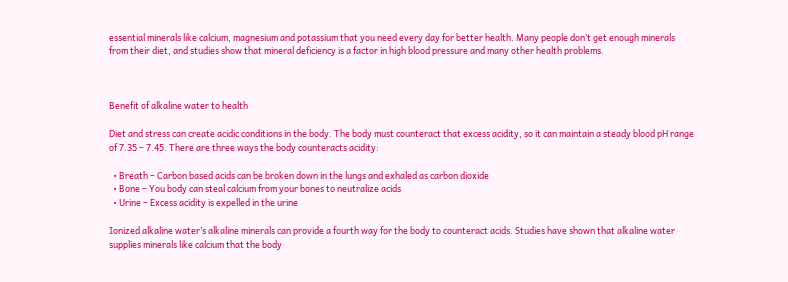essential minerals like calcium, magnesium and potassium that you need every day for better health. Many people don’t get enough minerals from their diet, and studies show that mineral deficiency is a factor in high blood pressure and many other health problems.



Benefit of alkaline water to health

Diet and stress can create acidic conditions in the body. The body must counteract that excess acidity, so it can maintain a steady blood pH range of 7.35 – 7.45. There are three ways the body counteracts acidity:

  • Breath – Carbon based acids can be broken down in the lungs and exhaled as carbon dioxide
  • Bone – You body can steal calcium from your bones to neutralize acids
  • Urine – Excess acidity is expelled in the urine

Ionized alkaline water’s alkaline minerals can provide a fourth way for the body to counteract acids. Studies have shown that alkaline water supplies minerals like calcium that the body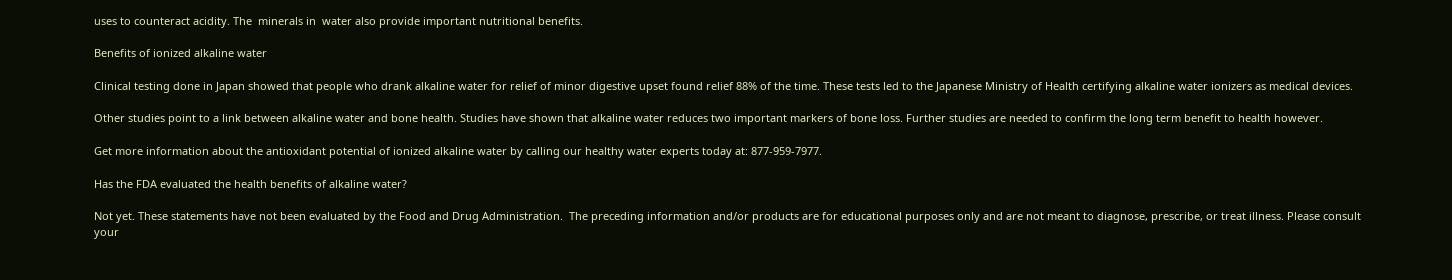uses to counteract acidity. The  minerals in  water also provide important nutritional benefits.

Benefits of ionized alkaline water

Clinical testing done in Japan showed that people who drank alkaline water for relief of minor digestive upset found relief 88% of the time. These tests led to the Japanese Ministry of Health certifying alkaline water ionizers as medical devices.

Other studies point to a link between alkaline water and bone health. Studies have shown that alkaline water reduces two important markers of bone loss. Further studies are needed to confirm the long term benefit to health however.

Get more information about the antioxidant potential of ionized alkaline water by calling our healthy water experts today at: 877-959-7977.

Has the FDA evaluated the health benefits of alkaline water?

Not yet. These statements have not been evaluated by the Food and Drug Administration.  The preceding information and/or products are for educational purposes only and are not meant to diagnose, prescribe, or treat illness. Please consult your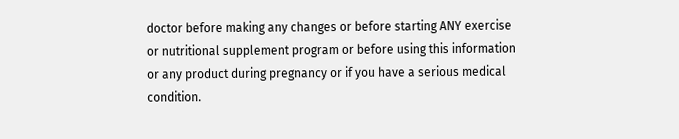doctor before making any changes or before starting ANY exercise or nutritional supplement program or before using this information or any product during pregnancy or if you have a serious medical condition.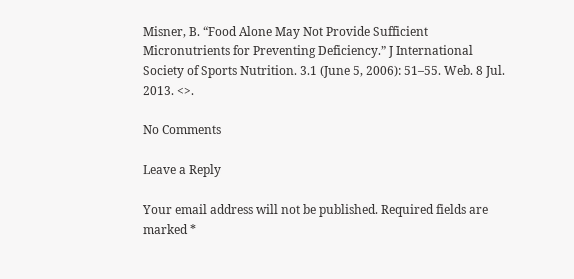Misner, B. “Food Alone May Not Provide Sufficient Micronutrients for Preventing Deficiency.” J International Society of Sports Nutrition. 3.1 (June 5, 2006): 51–55. Web. 8 Jul. 2013. <>.

No Comments

Leave a Reply

Your email address will not be published. Required fields are marked *